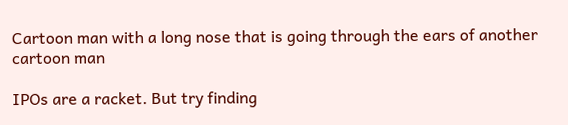Cartoon man with a long nose that is going through the ears of another cartoon man

IPOs are a racket. But try finding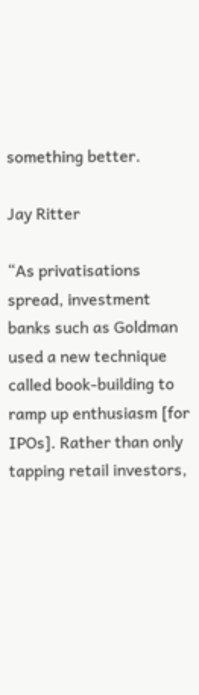something better.

Jay Ritter

“As privatisations spread, investment banks such as Goldman used a new technique called book-building to ramp up enthusiasm [for IPOs]. Rather than only tapping retail investors,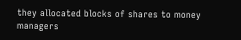they allocated blocks of shares to money managers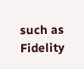such as Fidelity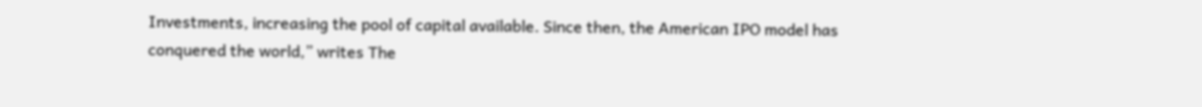Investments, increasing the pool of capital available. Since then, the American IPO model has conquered the world,” writes The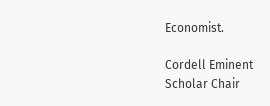Economist.

Cordell Eminent Scholar Chair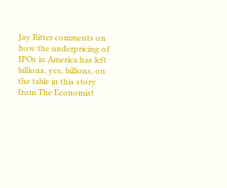Jay Ritter comments on how the underpricing of IPOs in America has left billions, yes, billions, on the table in this story from The Economist